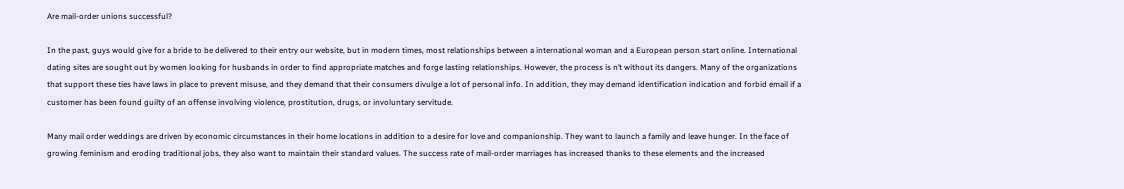Are mail-order unions successful?

In the past, guys would give for a bride to be delivered to their entry our website, but in modern times, most relationships between a international woman and a European person start online. International dating sites are sought out by women looking for husbands in order to find appropriate matches and forge lasting relationships. However, the process is n’t without its dangers. Many of the organizations that support these ties have laws in place to prevent misuse, and they demand that their consumers divulge a lot of personal info. In addition, they may demand identification indication and forbid email if a customer has been found guilty of an offense involving violence, prostitution, drugs, or involuntary servitude.

Many mail order weddings are driven by economic circumstances in their home locations in addition to a desire for love and companionship. They want to launch a family and leave hunger. In the face of growing feminism and eroding traditional jobs, they also want to maintain their standard values. The success rate of mail-order marriages has increased thanks to these elements and the increased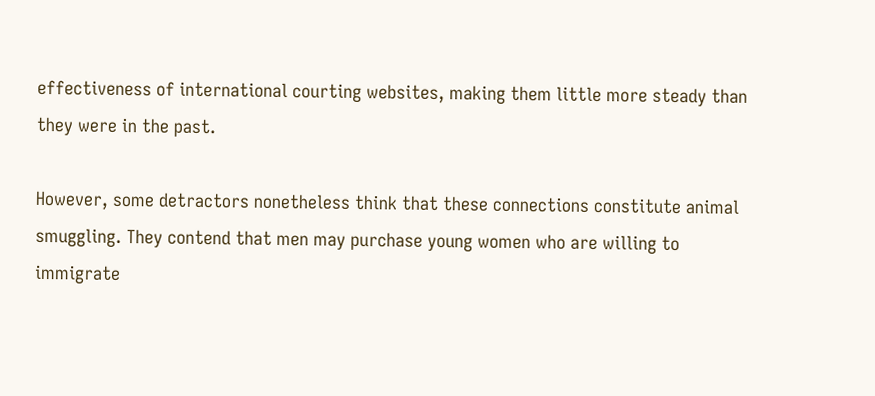effectiveness of international courting websites, making them little more steady than they were in the past.

However, some detractors nonetheless think that these connections constitute animal smuggling. They contend that men may purchase young women who are willing to immigrate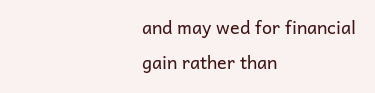and may wed for financial gain rather than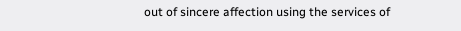out of sincere affection using the services of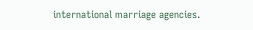international marriage agencies.